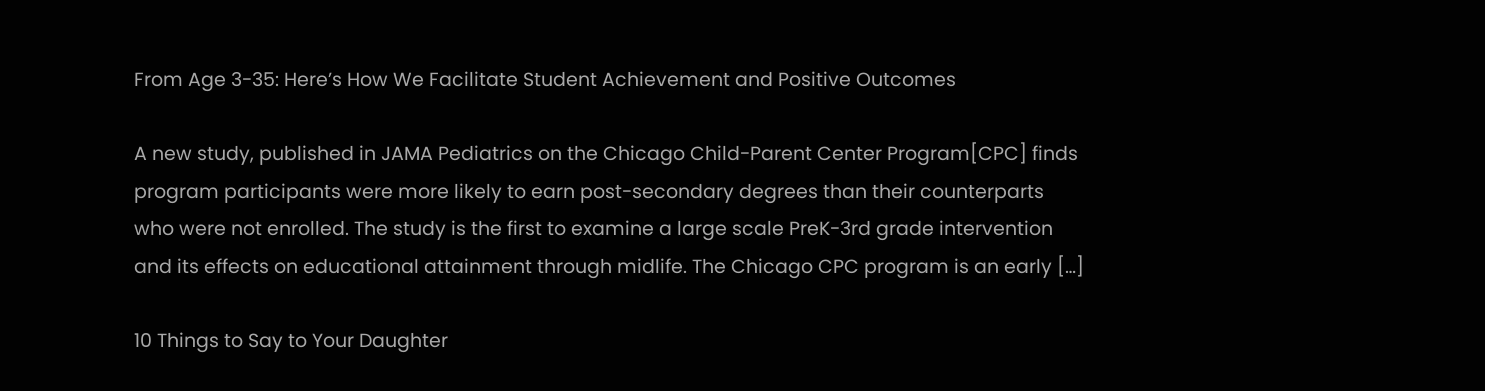From Age 3-35: Here’s How We Facilitate Student Achievement and Positive Outcomes

A new study, published in JAMA Pediatrics on the Chicago Child-Parent Center Program[CPC] finds program participants were more likely to earn post-secondary degrees than their counterparts who were not enrolled. The study is the first to examine a large scale PreK-3rd grade intervention and its effects on educational attainment through midlife. The Chicago CPC program is an early […]

10 Things to Say to Your Daughter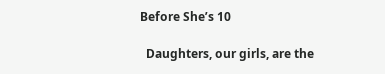Before She’s 10

  Daughters, our girls, are the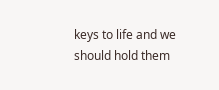keys to life and we should hold them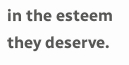in the esteem they deserve.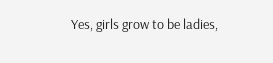Yes, girls grow to be ladies,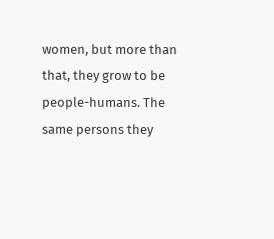women, but more than that, they grow to be people-humans. The same persons they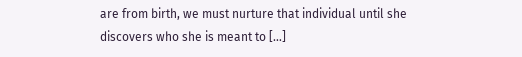are from birth, we must nurture that individual until she discovers who she is meant to […]